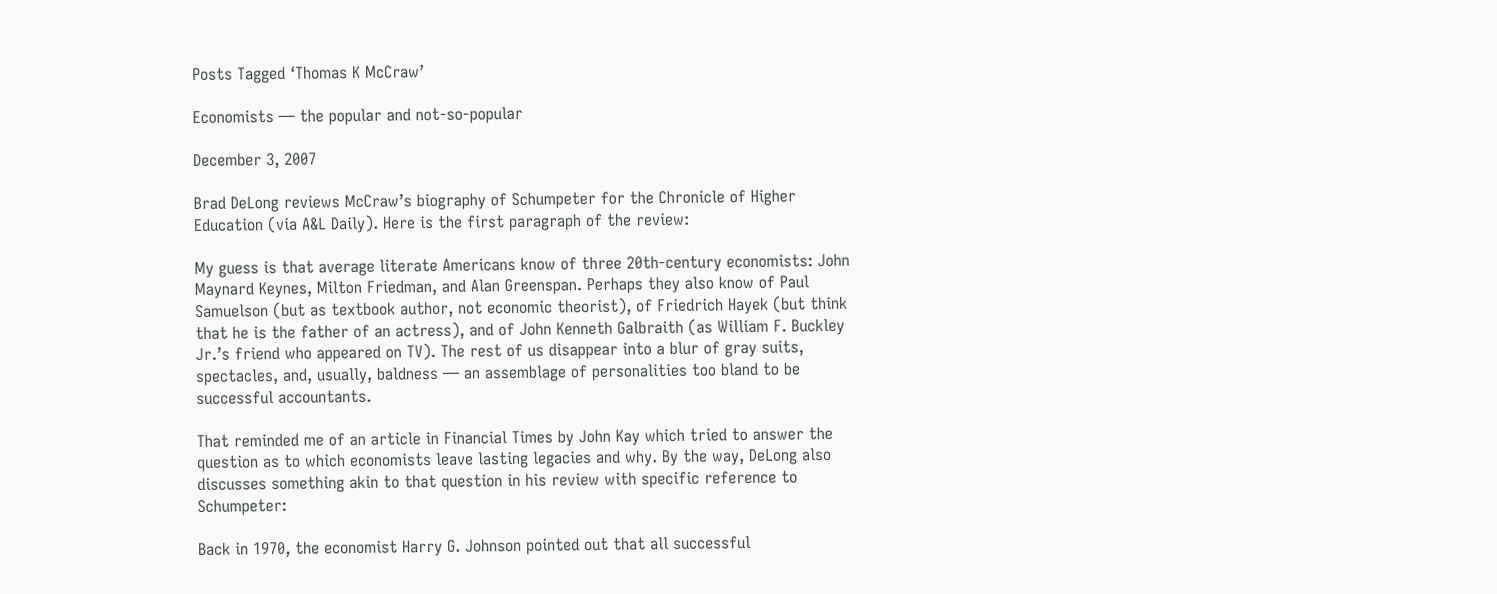Posts Tagged ‘Thomas K McCraw’

Economists — the popular and not-so-popular

December 3, 2007

Brad DeLong reviews McCraw’s biography of Schumpeter for the Chronicle of Higher Education (via A&L Daily). Here is the first paragraph of the review:

My guess is that average literate Americans know of three 20th-century economists: John Maynard Keynes, Milton Friedman, and Alan Greenspan. Perhaps they also know of Paul Samuelson (but as textbook author, not economic theorist), of Friedrich Hayek (but think that he is the father of an actress), and of John Kenneth Galbraith (as William F. Buckley Jr.’s friend who appeared on TV). The rest of us disappear into a blur of gray suits, spectacles, and, usually, baldness — an assemblage of personalities too bland to be successful accountants.

That reminded me of an article in Financial Times by John Kay which tried to answer the question as to which economists leave lasting legacies and why. By the way, DeLong also discusses something akin to that question in his review with specific reference to Schumpeter:

Back in 1970, the economist Harry G. Johnson pointed out that all successful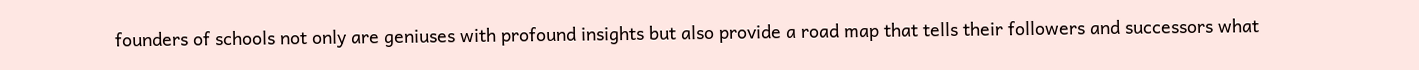founders of schools not only are geniuses with profound insights but also provide a road map that tells their followers and successors what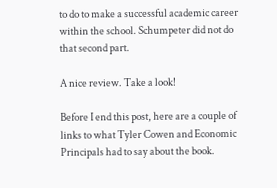to do to make a successful academic career within the school. Schumpeter did not do that second part.

A nice review. Take a look!

Before I end this post, here are a couple of links to what Tyler Cowen and Economic Principals had to say about the book.